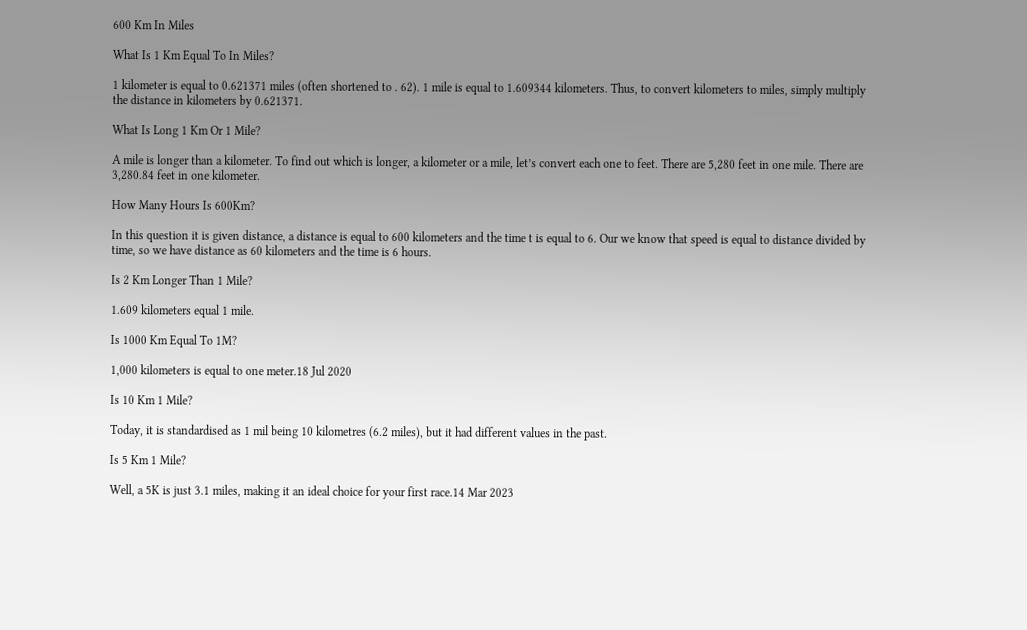600 Km In Miles

What Is 1 Km Equal To In Miles?

1 kilometer is equal to 0.621371 miles (often shortened to . 62). 1 mile is equal to 1.609344 kilometers. Thus, to convert kilometers to miles, simply multiply the distance in kilometers by 0.621371.

What Is Long 1 Km Or 1 Mile?

A mile is longer than a kilometer. To find out which is longer, a kilometer or a mile, let’s convert each one to feet. There are 5,280 feet in one mile. There are 3,280.84 feet in one kilometer.

How Many Hours Is 600Km?

In this question it is given distance, a distance is equal to 600 kilometers and the time t is equal to 6. Our we know that speed is equal to distance divided by time, so we have distance as 60 kilometers and the time is 6 hours.

Is 2 Km Longer Than 1 Mile?

1.609 kilometers equal 1 mile.

Is 1000 Km Equal To 1M?

1,000 kilometers is equal to one meter.18 Jul 2020

Is 10 Km 1 Mile?

Today, it is standardised as 1 mil being 10 kilometres (6.2 miles), but it had different values in the past.

Is 5 Km 1 Mile?

Well, a 5K is just 3.1 miles, making it an ideal choice for your first race.14 Mar 2023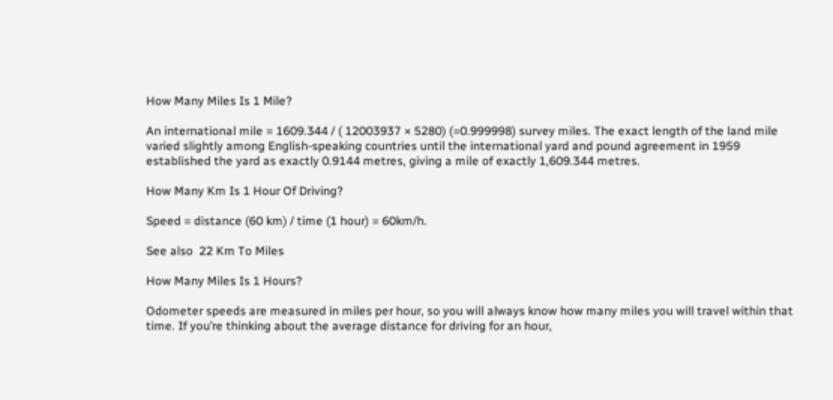How Many Miles Is 1 Mile?

An international mile = 1609.344 / ( 12003937 × 5280) (=0.999998) survey miles. The exact length of the land mile varied slightly among English-speaking countries until the international yard and pound agreement in 1959 established the yard as exactly 0.9144 metres, giving a mile of exactly 1,609.344 metres.

How Many Km Is 1 Hour Of Driving?

Speed = distance (60 km) / time (1 hour) = 60km/h.

See also  22 Km To Miles

How Many Miles Is 1 Hours?

Odometer speeds are measured in miles per hour, so you will always know how many miles you will travel within that time. If you’re thinking about the average distance for driving for an hour,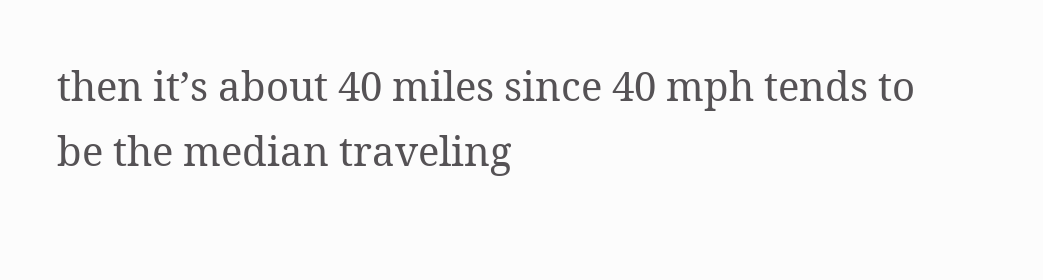then it’s about 40 miles since 40 mph tends to be the median traveling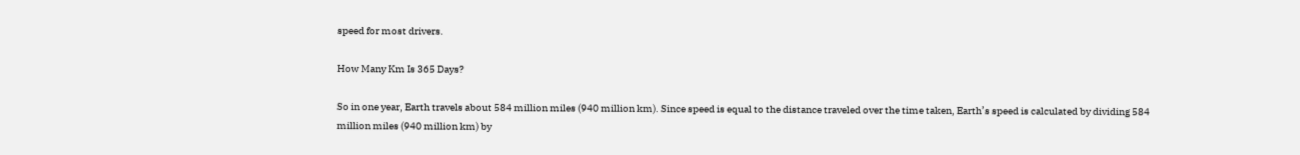speed for most drivers.

How Many Km Is 365 Days?

So in one year, Earth travels about 584 million miles (940 million km). Since speed is equal to the distance traveled over the time taken, Earth’s speed is calculated by dividing 584 million miles (940 million km) by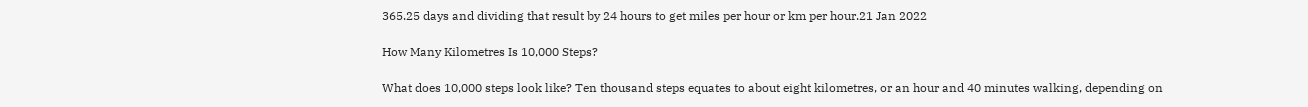365.25 days and dividing that result by 24 hours to get miles per hour or km per hour.21 Jan 2022

How Many Kilometres Is 10,000 Steps?

What does 10,000 steps look like? Ten thousand steps equates to about eight kilometres, or an hour and 40 minutes walking, depending on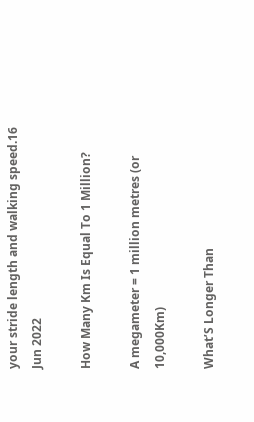your stride length and walking speed.16 Jun 2022

How Many Km Is Equal To 1 Million?

A megameter = 1 million metres (or 10,000Km)

What’S Longer Than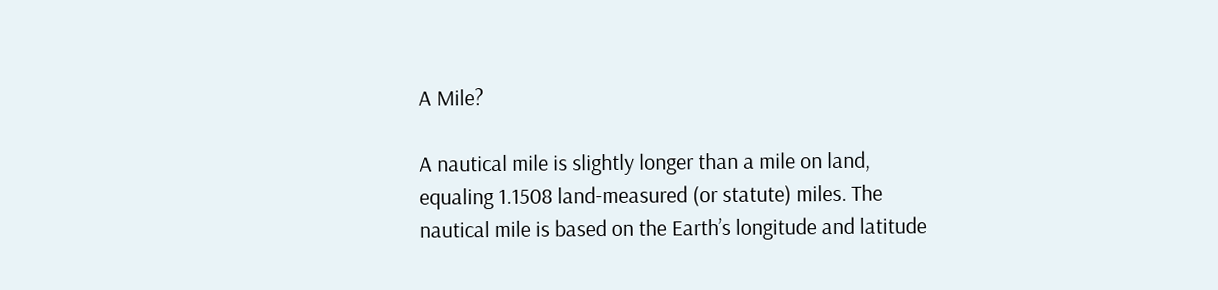A Mile?

A nautical mile is slightly longer than a mile on land, equaling 1.1508 land-measured (or statute) miles. The nautical mile is based on the Earth’s longitude and latitude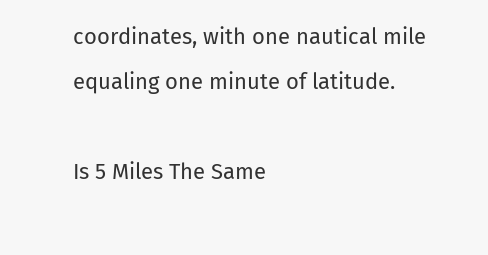coordinates, with one nautical mile equaling one minute of latitude.

Is 5 Miles The Same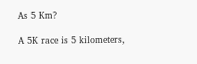As 5 Km?

A 5K race is 5 kilometers,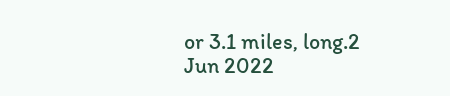or 3.1 miles, long.2 Jun 2022